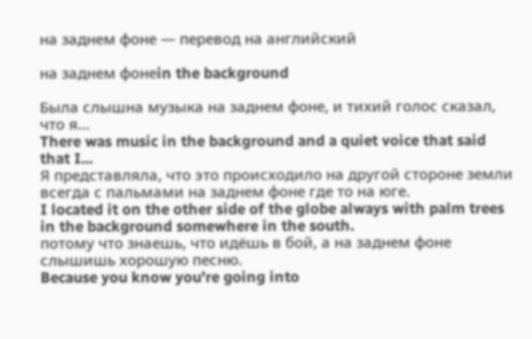на заднем фоне — перевод на английский

на заднем фонеin the background

Была слышна музыка на заднем фоне, и тихий голос сказал, что я...
There was music in the background and a quiet voice that said that I...
Я представляла, что это происходило на другой стороне земли всегда с пальмами на заднем фоне где то на юге.
I located it on the other side of the globe always with palm trees in the background somewhere in the south.
потому что знаешь, что идёшь в бой, а на заднем фоне слышишь хорошую песню.
Because you know you're going into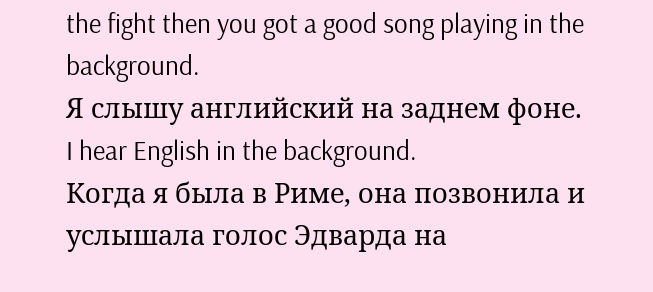the fight then you got a good song playing in the background.
Я слышу английский на заднем фоне.
I hear English in the background.
Когда я была в Риме, она позвонила и услышала голос Эдварда на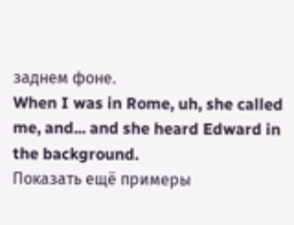заднем фоне.
When I was in Rome, uh, she called me, and... and she heard Edward in the background.
Показать ещё примеры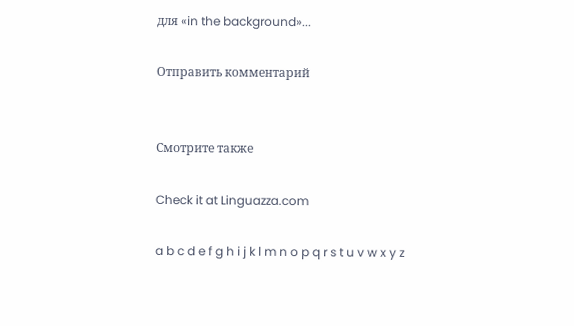для «in the background»...

Отправить комментарий


Смотрите также

Check it at Linguazza.com

a b c d e f g h i j k l m n o p q r s t u v w x y z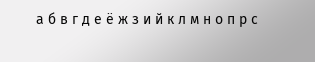а б в г д е ё ж з и й к л м н о п р с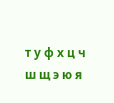т у ф х ц ч ш щ э ю я